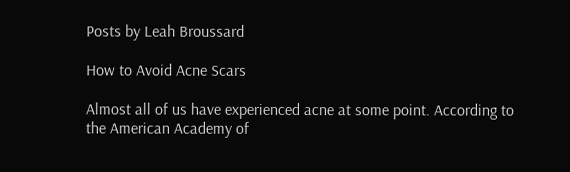Posts by Leah Broussard

How to Avoid Acne Scars

Almost all of us have experienced acne at some point. According to the American Academy of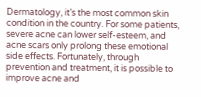Dermatology, it’s the most common skin condition in the country. For some patients, severe acne can lower self-esteem, and acne scars only prolong these emotional side effects. Fortunately, through prevention and treatment, it is possible to improve acne and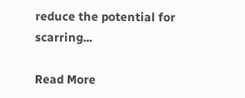reduce the potential for scarring...

Read More